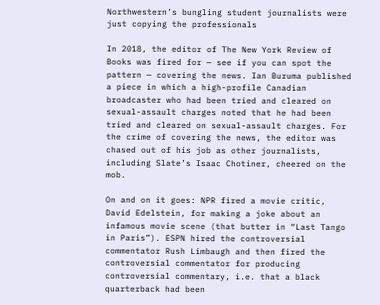Northwestern’s bungling student journalists were just copying the professionals

In 2018, the editor of The New York Review of Books was fired for — see if you can spot the pattern — covering the news. Ian Buruma published a piece in which a high-profile Canadian broadcaster who had been tried and cleared on sexual-assault charges noted that he had been tried and cleared on sexual-assault charges. For the crime of covering the news, the editor was chased out of his job as other journalists, including Slate’s Isaac Chotiner, cheered on the mob.

On and on it goes: NPR fired a movie critic, David Edelstein, for making a joke about an infamous movie scene (that butter in “Last Tango in Paris”). ESPN hired the controversial commentator Rush Limbaugh and then fired the controversial commentator for producing controversial commentary, i.e. that a black quarterback had been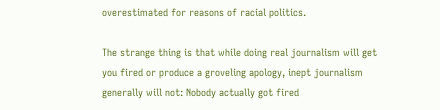overestimated for reasons of racial politics.

The strange thing is that while doing real journalism will get you fired or produce a groveling apology, inept journalism generally will not: Nobody actually got fired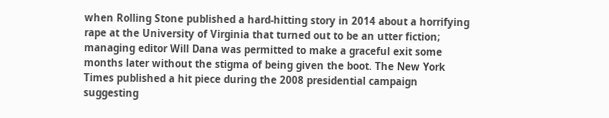when Rolling Stone published a hard-hitting story in 2014 about a horrifying rape at the University of Virginia that turned out to be an utter fiction; managing editor Will Dana was permitted to make a graceful exit some months later without the stigma of being given the boot. The New York Times published a hit piece during the 2008 presidential campaign suggesting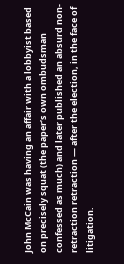John McCain was having an affair with a lobbyist based on precisely squat (the paper’s own ombudsman confessed as much) and later published an absurd non-retraction retraction — after the election, in the face of litigation.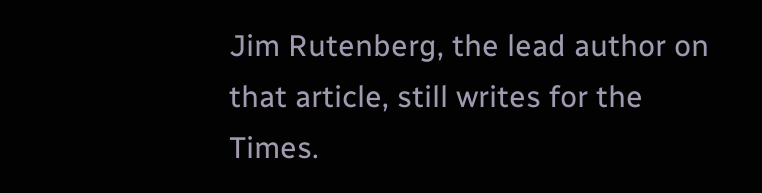Jim Rutenberg, the lead author on that article, still writes for the Times.